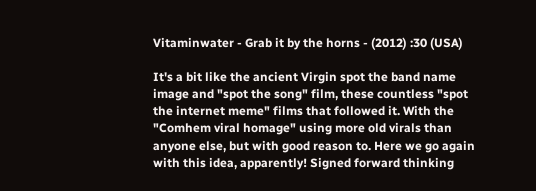Vitaminwater - Grab it by the horns - (2012) :30 (USA)

It's a bit like the ancient Virgin spot the band name image and "spot the song" film, these countless "spot the internet meme" films that followed it. With the "Comhem viral homage" using more old virals than anyone else, but with good reason to. Here we go again with this idea, apparently! Signed forward thinking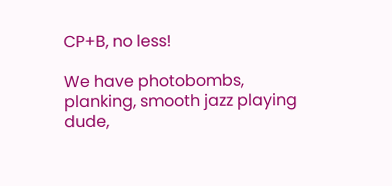CP+B, no less!

We have photobombs, planking, smooth jazz playing dude,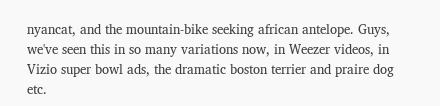nyancat, and the mountain-bike seeking african antelope. Guys, we've seen this in so many variations now, in Weezer videos, in Vizio super bowl ads, the dramatic boston terrier and praire dog etc.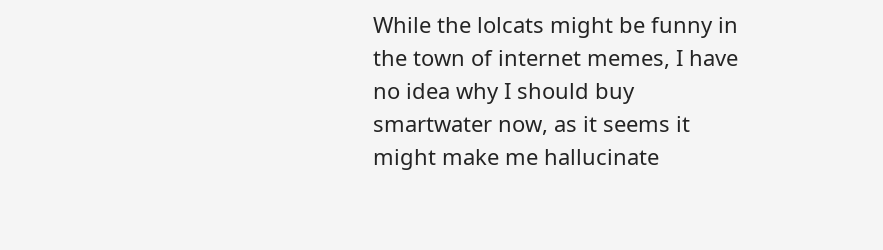While the lolcats might be funny in the town of internet memes, I have no idea why I should buy smartwater now, as it seems it might make me hallucinate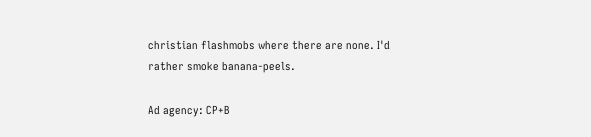christian flashmobs where there are none. I'd rather smoke banana-peels.

Ad agency: CP+B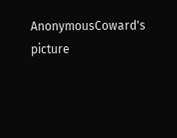AnonymousCoward's picture